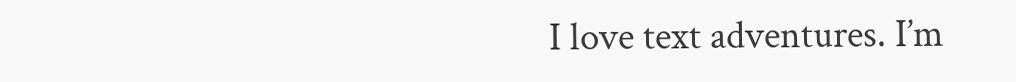I love text adventures. I’m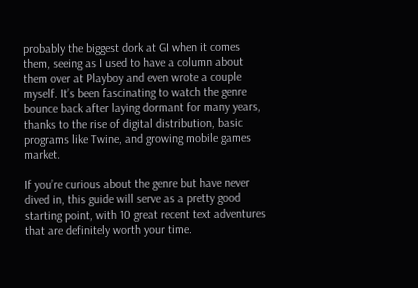probably the biggest dork at GI when it comes them, seeing as I used to have a column about them over at Playboy and even wrote a couple myself. It’s been fascinating to watch the genre bounce back after laying dormant for many years, thanks to the rise of digital distribution, basic programs like Twine, and growing mobile games market.

If you’re curious about the genre but have never dived in, this guide will serve as a pretty good starting point, with 10 great recent text adventures that are definitely worth your time.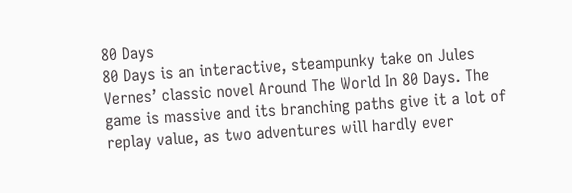80 Days
80 Days is an interactive, steampunky take on Jules Vernes’ classic novel Around The World In 80 Days. The game is massive and its branching paths give it a lot of replay value, as two adventures will hardly ever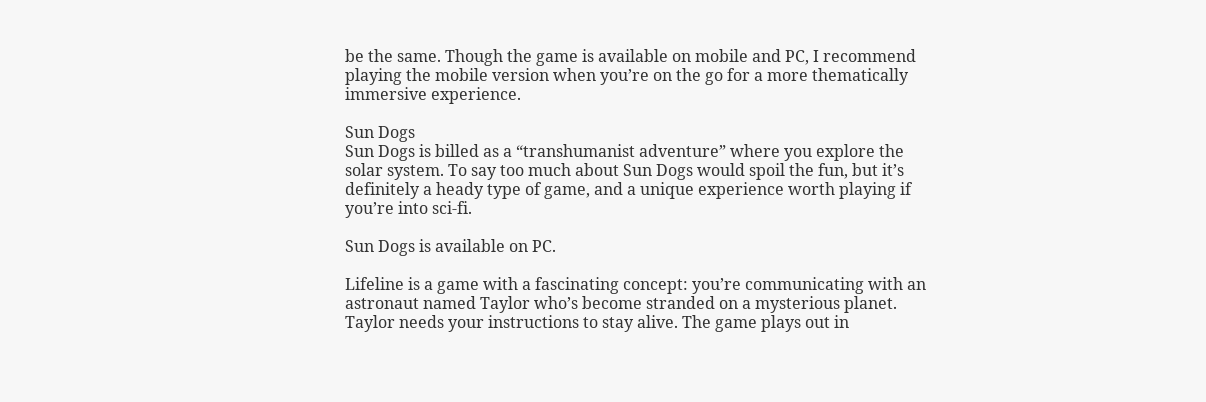be the same. Though the game is available on mobile and PC, I recommend playing the mobile version when you’re on the go for a more thematically immersive experience.

Sun Dogs
Sun Dogs is billed as a “transhumanist adventure” where you explore the solar system. To say too much about Sun Dogs would spoil the fun, but it’s definitely a heady type of game, and a unique experience worth playing if you’re into sci-fi.

Sun Dogs is available on PC.

Lifeline is a game with a fascinating concept: you’re communicating with an astronaut named Taylor who’s become stranded on a mysterious planet. Taylor needs your instructions to stay alive. The game plays out in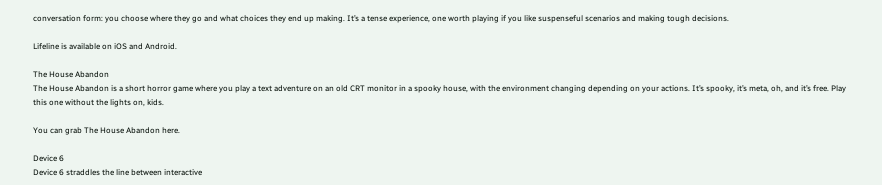conversation form: you choose where they go and what choices they end up making. It’s a tense experience, one worth playing if you like suspenseful scenarios and making tough decisions.

Lifeline is available on iOS and Android.

The House Abandon
The House Abandon is a short horror game where you play a text adventure on an old CRT monitor in a spooky house, with the environment changing depending on your actions. It’s spooky, it’s meta, oh, and it’s free. Play this one without the lights on, kids.

You can grab The House Abandon here.

Device 6
Device 6 straddles the line between interactive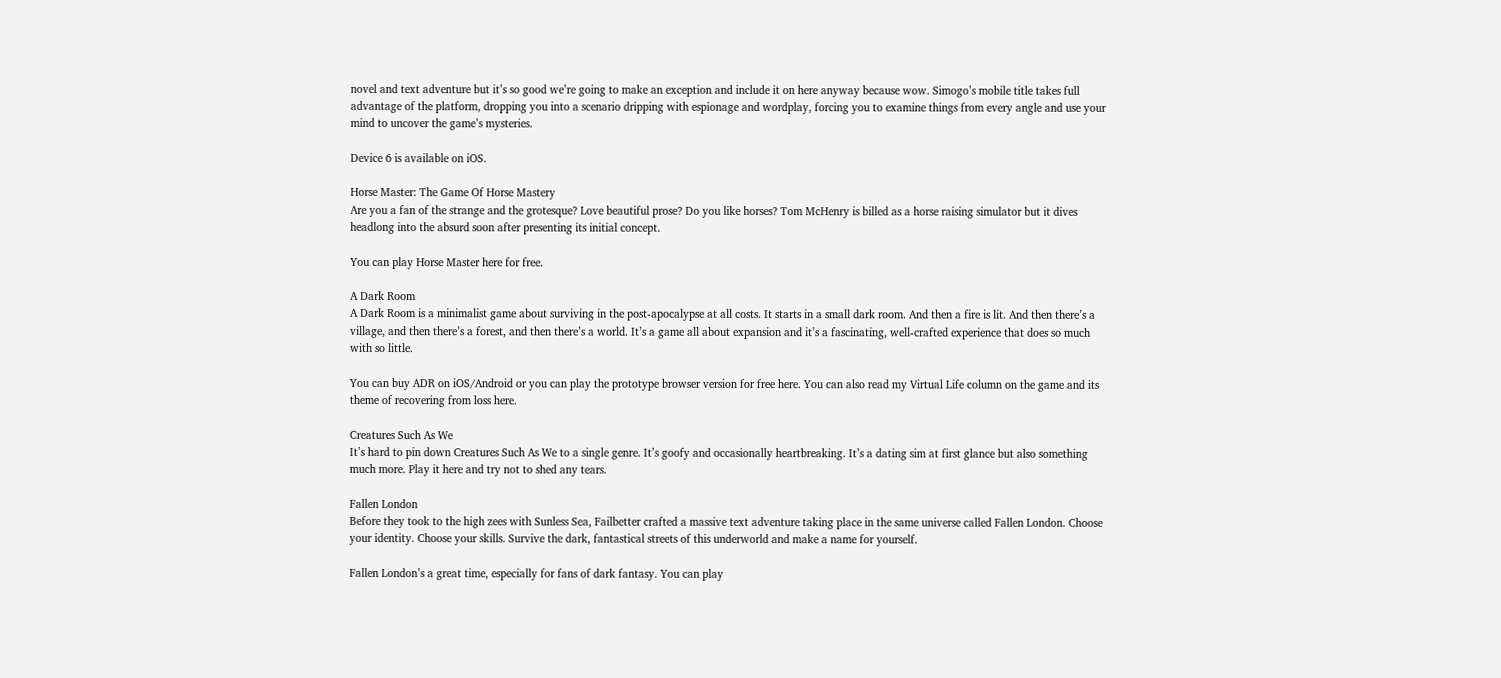novel and text adventure but it’s so good we’re going to make an exception and include it on here anyway because wow. Simogo’s mobile title takes full advantage of the platform, dropping you into a scenario dripping with espionage and wordplay, forcing you to examine things from every angle and use your mind to uncover the game’s mysteries.

Device 6 is available on iOS.

Horse Master: The Game Of Horse Mastery
Are you a fan of the strange and the grotesque? Love beautiful prose? Do you like horses? Tom McHenry is billed as a horse raising simulator but it dives headlong into the absurd soon after presenting its initial concept.

You can play Horse Master here for free.

A Dark Room
A Dark Room is a minimalist game about surviving in the post-apocalypse at all costs. It starts in a small dark room. And then a fire is lit. And then there’s a village, and then there’s a forest, and then there’s a world. It’s a game all about expansion and it’s a fascinating, well-crafted experience that does so much with so little.

You can buy ADR on iOS/Android or you can play the prototype browser version for free here. You can also read my Virtual Life column on the game and its theme of recovering from loss here.

Creatures Such As We
It’s hard to pin down Creatures Such As We to a single genre. It’s goofy and occasionally heartbreaking. It’s a dating sim at first glance but also something much more. Play it here and try not to shed any tears.

Fallen London
Before they took to the high zees with Sunless Sea, Failbetter crafted a massive text adventure taking place in the same universe called Fallen London. Choose your identity. Choose your skills. Survive the dark, fantastical streets of this underworld and make a name for yourself.

Fallen London’s a great time, especially for fans of dark fantasy. You can play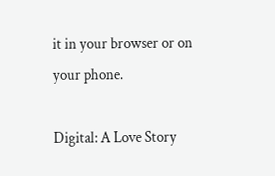it in your browser or on your phone.

Digital: A Love Story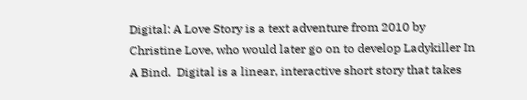Digital: A Love Story is a text adventure from 2010 by Christine Love, who would later go on to develop Ladykiller In A Bind.  Digital is a linear, interactive short story that takes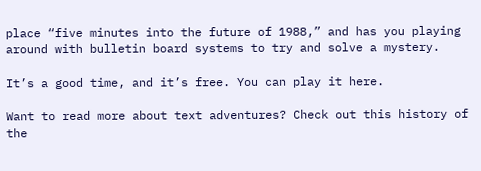place “five minutes into the future of 1988,” and has you playing around with bulletin board systems to try and solve a mystery.

It’s a good time, and it’s free. You can play it here.

Want to read more about text adventures? Check out this history of the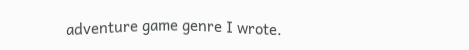adventure game genre I wrote.